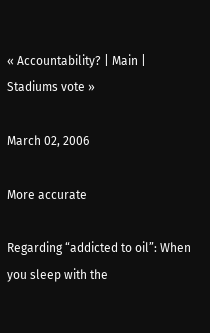« Accountability? | Main | Stadiums vote »

March 02, 2006

More accurate

Regarding “addicted to oil”: When you sleep with the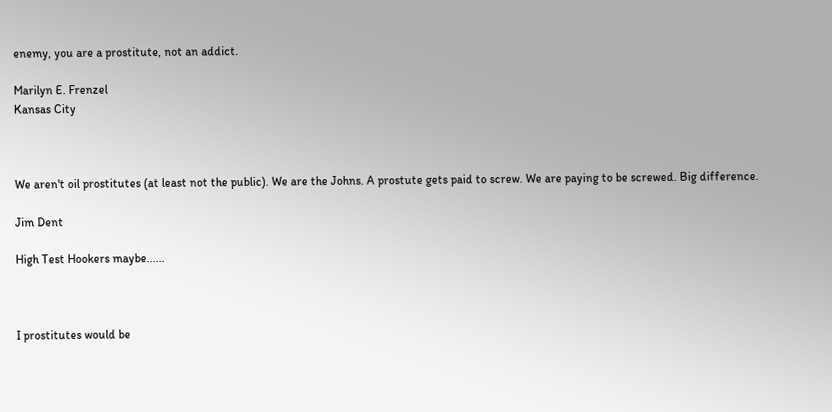enemy, you are a prostitute, not an addict.

Marilyn E. Frenzel
Kansas City



We aren't oil prostitutes (at least not the public). We are the Johns. A prostute gets paid to screw. We are paying to be screwed. Big difference.

Jim Dent

High Test Hookers maybe......



I prostitutes would be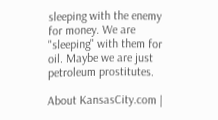sleeping with the enemy for money. We are "sleeping" with them for oil. Maybe we are just petroleum prostitutes.

About KansasCity.com |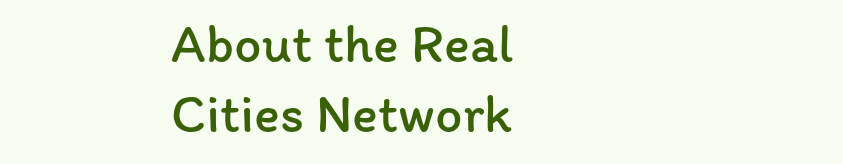About the Real Cities Network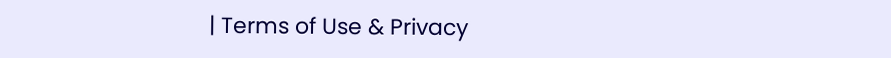| Terms of Use & Privacy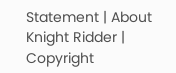Statement | About Knight Ridder | Copyright